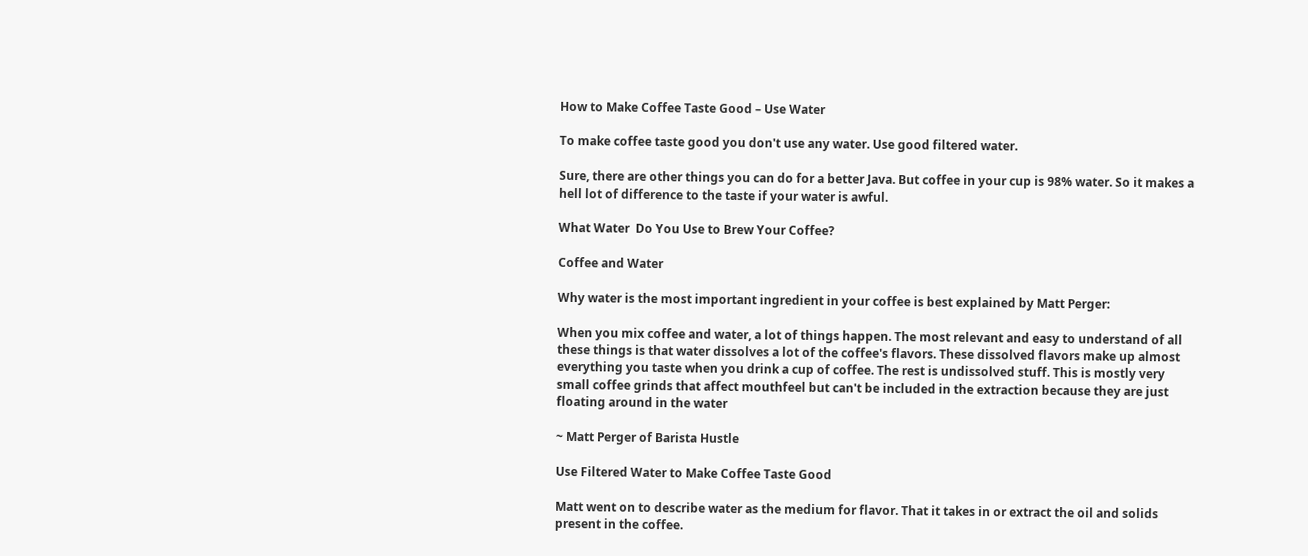How to Make Coffee Taste Good – Use Water

To make coffee taste good you don't use any water. Use good filtered water.

Sure, there are other things you can do for a better Java. But coffee in your cup is 98% water. So it makes a hell lot of difference to the taste if your water is awful.

What Water  Do You Use to Brew Your Coffee?

Coffee and Water

Why water is the most important ingredient in your coffee is best explained by Matt Perger:

When you mix coffee and water, a lot of things happen. The most relevant and easy to understand of all these things is that water dissolves a lot of the coffee's flavors. These dissolved flavors make up almost everything you taste when you drink a cup of coffee. The rest is undissolved stuff. This is mostly very small coffee grinds that affect mouthfeel but can't be included in the extraction because they are just floating around in the water

~ Matt Perger of Barista Hustle

Use Filtered Water to Make Coffee Taste Good

Matt went on to describe water as the medium for flavor. That it takes in or extract the oil and solids present in the coffee.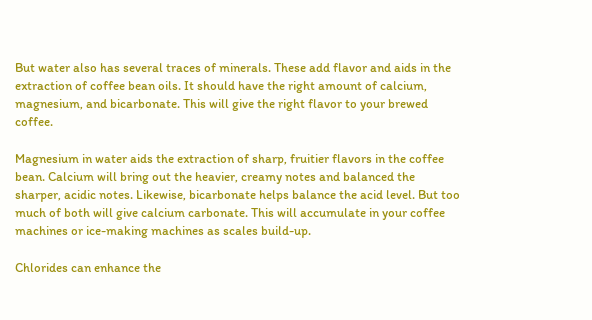But water also has several traces of minerals. These add flavor and aids in the extraction of coffee bean oils. It should have the right amount of calcium, magnesium, and bicarbonate. This will give the right flavor to your brewed coffee.

Magnesium in water aids the extraction of sharp, fruitier flavors in the coffee bean. Calcium will bring out the heavier, creamy notes and balanced the sharper, acidic notes. Likewise, bicarbonate helps balance the acid level. But too much of both will give calcium carbonate. This will accumulate in your coffee machines or ice-making machines as scales build-up.

Chlorides can enhance the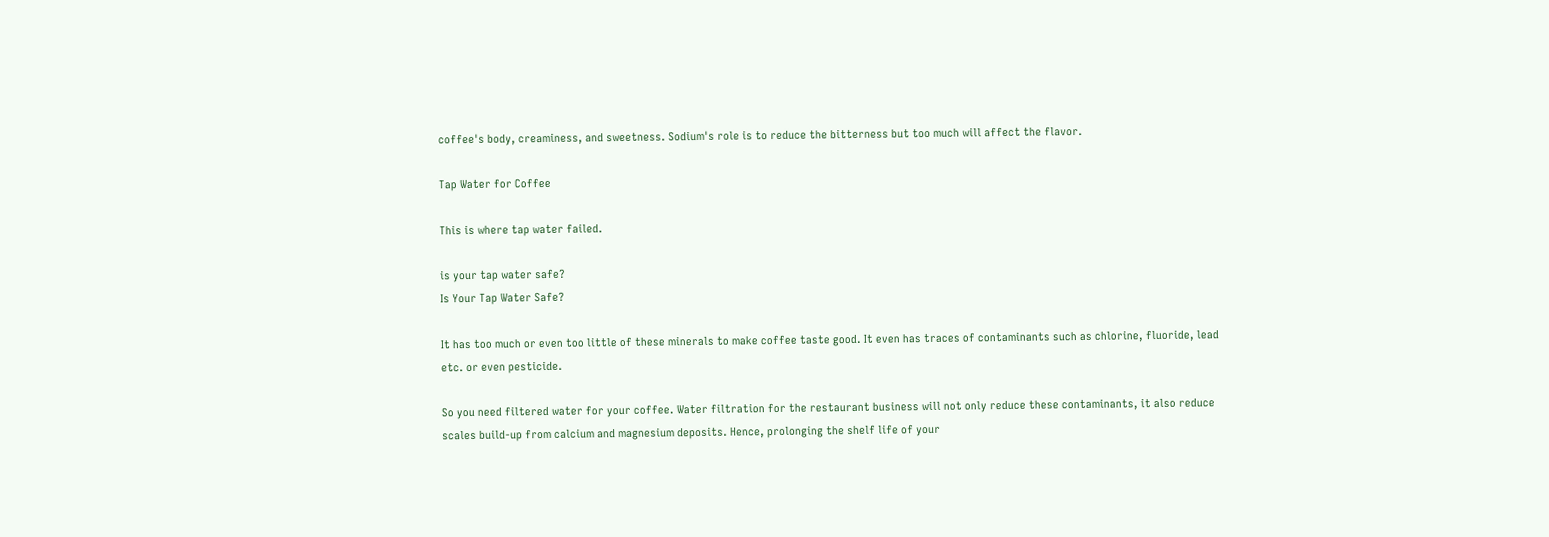coffee's body, creaminess, and sweetness. Sodium's role is to reduce the bitterness but too much will affect the flavor.

Tap Water for Coffee

This is where tap water failed.

is your tap water safe?
Is Your Tap Water Safe?

It has too much or even too little of these minerals to make coffee taste good. It even has traces of contaminants such as chlorine, fluoride, lead etc. or even pesticide.

So you need filtered water for your coffee. Water filtration for the restaurant business will not only reduce these contaminants, it also reduce scales build-up from calcium and magnesium deposits. Hence, prolonging the shelf life of your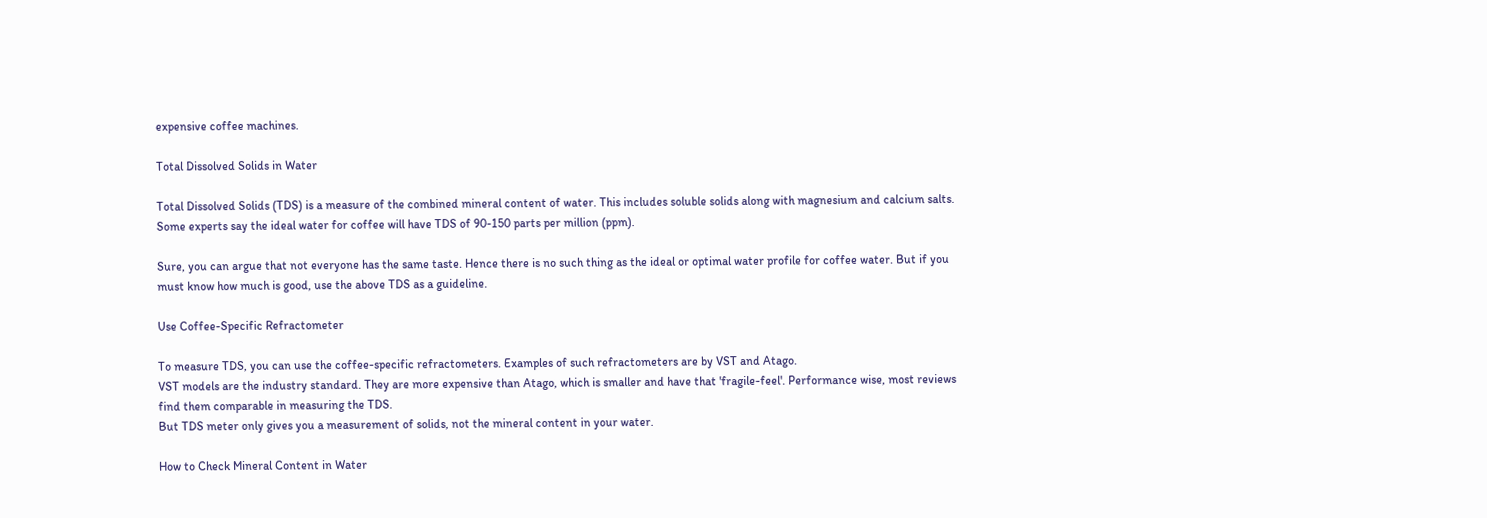expensive coffee machines.

Total Dissolved Solids in Water

Total Dissolved Solids (TDS) is a measure of the combined mineral content of water. This includes soluble solids along with magnesium and calcium salts. Some experts say the ideal water for coffee will have TDS of 90-150 parts per million (ppm).

Sure, you can argue that not everyone has the same taste. Hence there is no such thing as the ideal or optimal water profile for coffee water. But if you must know how much is good, use the above TDS as a guideline.

Use Coffee-Specific Refractometer

To measure TDS, you can use the coffee-specific refractometers. Examples of such refractometers are by VST and Atago.
VST models are the industry standard. They are more expensive than Atago, which is smaller and have that 'fragile-feel'. Performance wise, most reviews find them comparable in measuring the TDS.
But TDS meter only gives you a measurement of solids, not the mineral content in your water.

How to Check Mineral Content in Water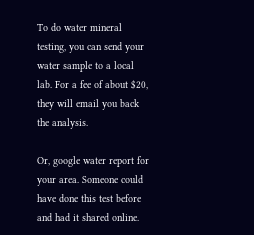To do water mineral testing, you can send your water sample to a local lab. For a fee of about $20, they will email you back the analysis.

Or, google water report for your area. Someone could have done this test before and had it shared online.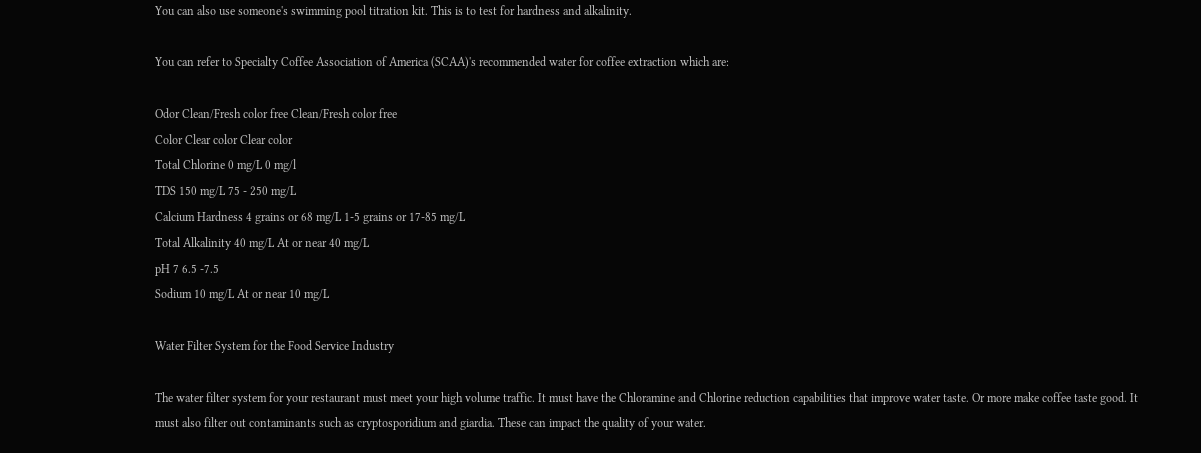You can also use someone's swimming pool titration kit. This is to test for hardness and alkalinity.

You can refer to Specialty Coffee Association of America (SCAA)'s recommended water for coffee extraction which are:

Odor Clean/Fresh color free Clean/Fresh color free
Color Clear color Clear color
Total Chlorine 0 mg/L 0 mg/l
TDS 150 mg/L 75 - 250 mg/L
Calcium Hardness 4 grains or 68 mg/L 1-5 grains or 17-85 mg/L
Total Alkalinity 40 mg/L At or near 40 mg/L
pH 7 6.5 -7.5
Sodium 10 mg/L At or near 10 mg/L

Water Filter System for the Food Service Industry

The water filter system for your restaurant must meet your high volume traffic. It must have the Chloramine and Chlorine reduction capabilities that improve water taste. Or more make coffee taste good. It must also filter out contaminants such as cryptosporidium and giardia. These can impact the quality of your water.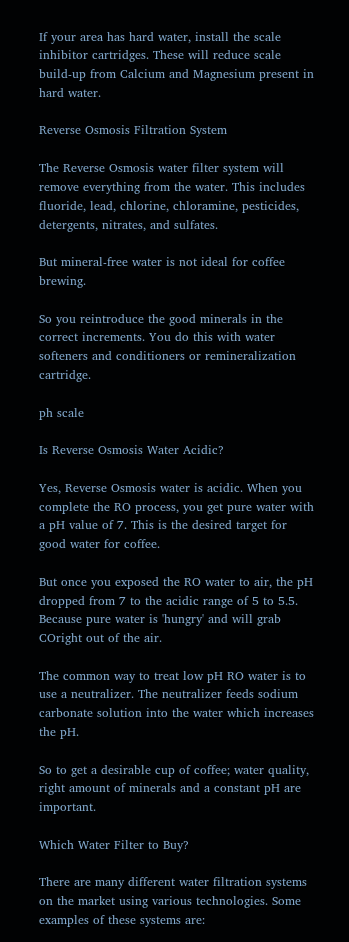If your area has hard water, install the scale inhibitor cartridges. These will reduce scale build-up from Calcium and Magnesium present in hard water.

Reverse Osmosis Filtration System

The Reverse Osmosis water filter system will remove everything from the water. This includes fluoride, lead, chlorine, chloramine, pesticides, detergents, nitrates, and sulfates.

But mineral-free water is not ideal for coffee brewing.

So you reintroduce the good minerals in the correct increments. You do this with water softeners and conditioners or remineralization cartridge.

ph scale

Is Reverse Osmosis Water Acidic?

Yes, Reverse Osmosis water is acidic. When you complete the RO process, you get pure water with a pH value of 7. This is the desired target for good water for coffee.

But once you exposed the RO water to air, the pH dropped from 7 to the acidic range of 5 to 5.5. Because pure water is 'hungry' and will grab COright out of the air.

The common way to treat low pH RO water is to use a neutralizer. The neutralizer feeds sodium carbonate solution into the water which increases the pH.

So to get a desirable cup of coffee; water quality, right amount of minerals and a constant pH are important.

Which Water Filter to Buy?

There are many different water filtration systems on the market using various technologies. Some examples of these systems are: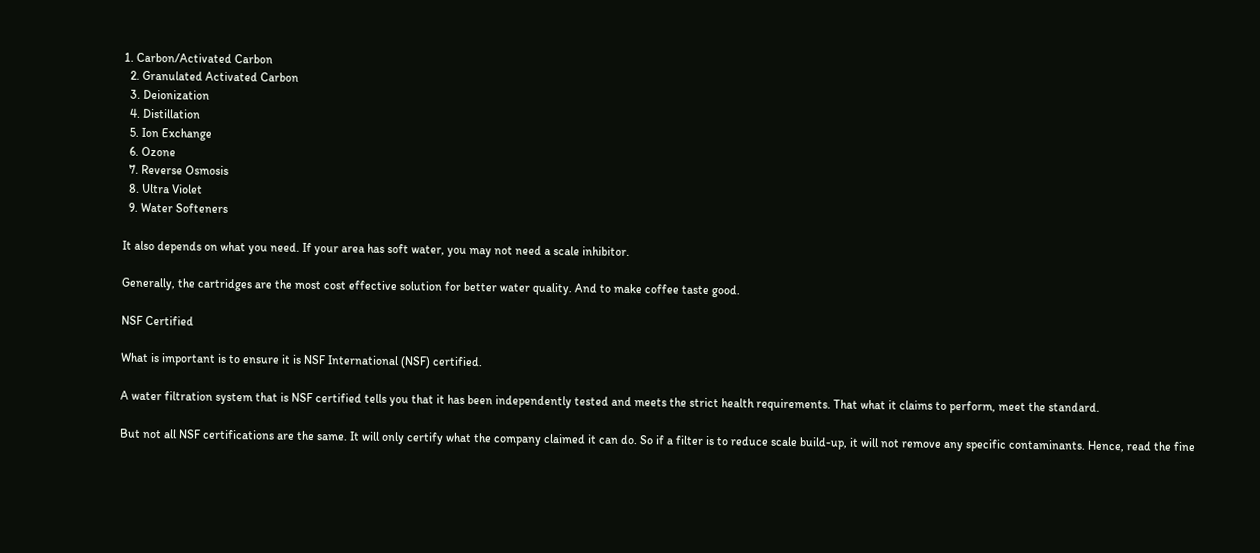1. Carbon/Activated Carbon
  2. Granulated Activated Carbon
  3. Deionization
  4. Distillation
  5. Ion Exchange
  6. Ozone
  7. Reverse Osmosis
  8. Ultra Violet
  9. Water Softeners

It also depends on what you need. If your area has soft water, you may not need a scale inhibitor.

Generally, the cartridges are the most cost effective solution for better water quality. And to make coffee taste good.

NSF Certified

What is important is to ensure it is NSF International (NSF) certified.

A water filtration system that is NSF certified tells you that it has been independently tested and meets the strict health requirements. That what it claims to perform, meet the standard.

But not all NSF certifications are the same. It will only certify what the company claimed it can do. So if a filter is to reduce scale build-up, it will not remove any specific contaminants. Hence, read the fine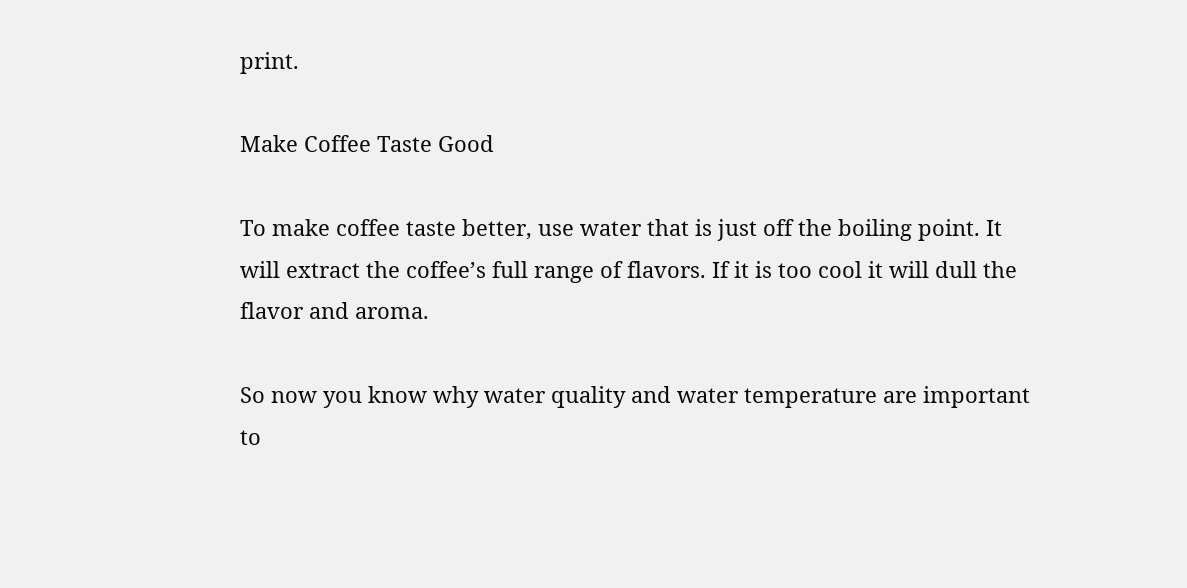print.

Make Coffee Taste Good

To make coffee taste better, use water that is just off the boiling point. It will extract the coffee’s full range of flavors. If it is too cool it will dull the flavor and aroma.

So now you know why water quality and water temperature are important to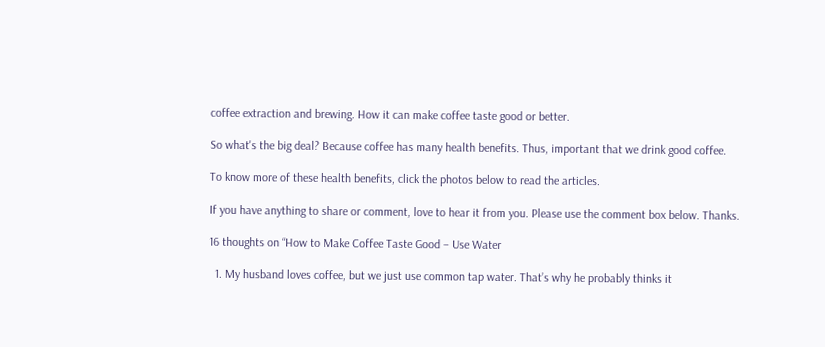coffee extraction and brewing. How it can make coffee taste good or better.

So what's the big deal? Because coffee has many health benefits. Thus, important that we drink good coffee.

To know more of these health benefits, click the photos below to read the articles.

If you have anything to share or comment, love to hear it from you. Please use the comment box below. Thanks.

16 thoughts on “How to Make Coffee Taste Good – Use Water

  1. My husband loves coffee, but we just use common tap water. That’s why he probably thinks it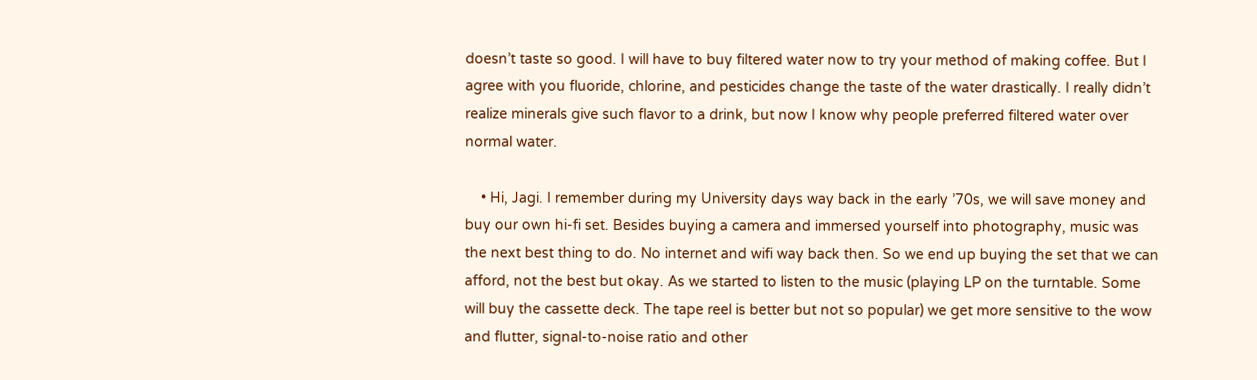doesn’t taste so good. I will have to buy filtered water now to try your method of making coffee. But I agree with you fluoride, chlorine, and pesticides change the taste of the water drastically. I really didn’t realize minerals give such flavor to a drink, but now I know why people preferred filtered water over normal water.

    • Hi, Jagi. I remember during my University days way back in the early ’70s, we will save money and buy our own hi-fi set. Besides buying a camera and immersed yourself into photography, music was the next best thing to do. No internet and wifi way back then. So we end up buying the set that we can afford, not the best but okay. As we started to listen to the music (playing LP on the turntable. Some will buy the cassette deck. The tape reel is better but not so popular) we get more sensitive to the wow and flutter, signal-to-noise ratio and other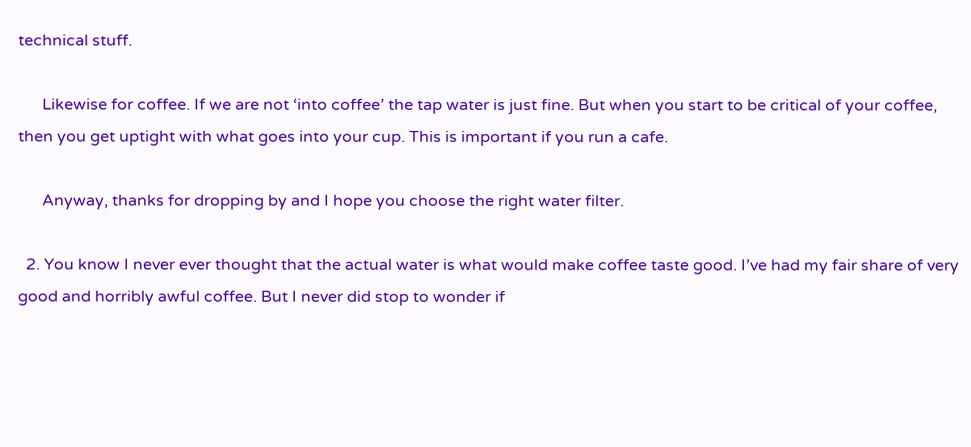technical stuff.

      Likewise for coffee. If we are not ‘into coffee’ the tap water is just fine. But when you start to be critical of your coffee, then you get uptight with what goes into your cup. This is important if you run a cafe.

      Anyway, thanks for dropping by and I hope you choose the right water filter.

  2. You know I never ever thought that the actual water is what would make coffee taste good. I’ve had my fair share of very good and horribly awful coffee. But I never did stop to wonder if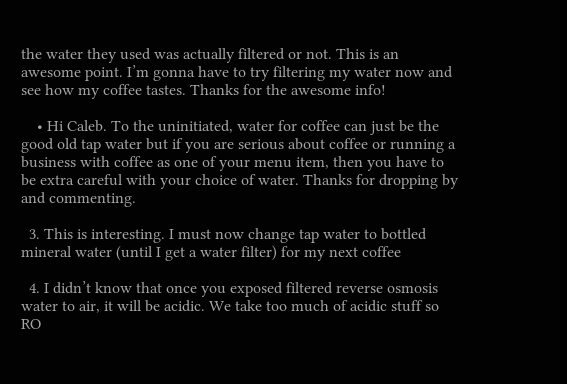the water they used was actually filtered or not. This is an awesome point. I’m gonna have to try filtering my water now and see how my coffee tastes. Thanks for the awesome info!

    • Hi Caleb. To the uninitiated, water for coffee can just be the good old tap water but if you are serious about coffee or running a business with coffee as one of your menu item, then you have to be extra careful with your choice of water. Thanks for dropping by and commenting.

  3. This is interesting. I must now change tap water to bottled mineral water (until I get a water filter) for my next coffee

  4. I didn’t know that once you exposed filtered reverse osmosis water to air, it will be acidic. We take too much of acidic stuff so RO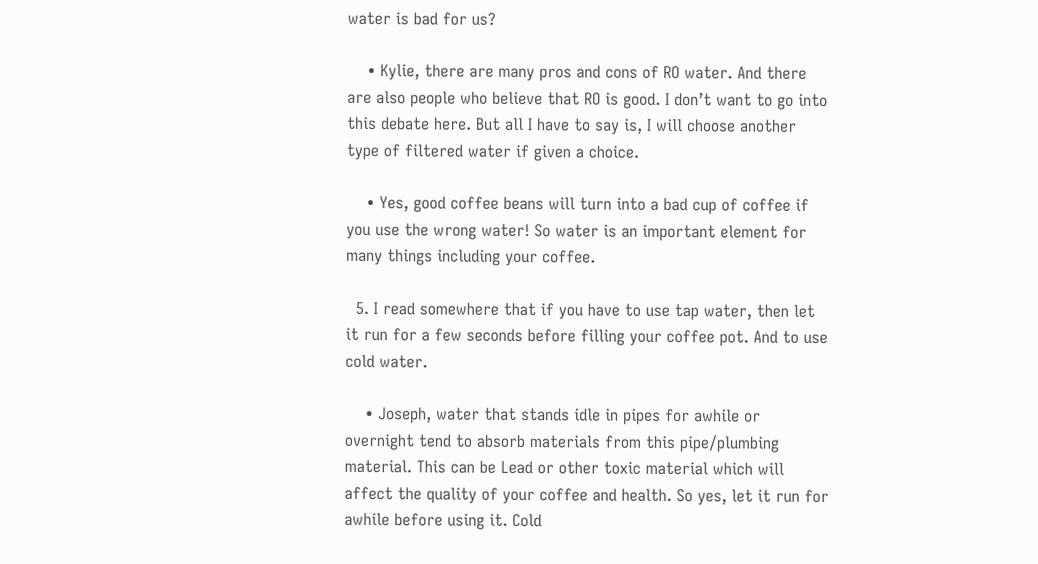water is bad for us?

    • Kylie, there are many pros and cons of RO water. And there are also people who believe that RO is good. I don’t want to go into this debate here. But all I have to say is, I will choose another type of filtered water if given a choice.

    • Yes, good coffee beans will turn into a bad cup of coffee if you use the wrong water! So water is an important element for many things including your coffee.

  5. I read somewhere that if you have to use tap water, then let it run for a few seconds before filling your coffee pot. And to use cold water.

    • Joseph, water that stands idle in pipes for awhile or overnight tend to absorb materials from this pipe/plumbing material. This can be Lead or other toxic material which will affect the quality of your coffee and health. So yes, let it run for awhile before using it. Cold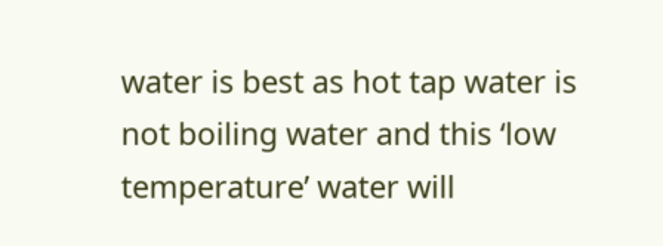water is best as hot tap water is not boiling water and this ‘low temperature’ water will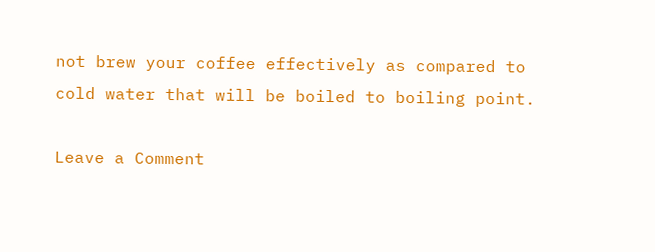not brew your coffee effectively as compared to cold water that will be boiled to boiling point.

Leave a Comment